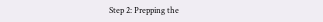Step 2: Prepping the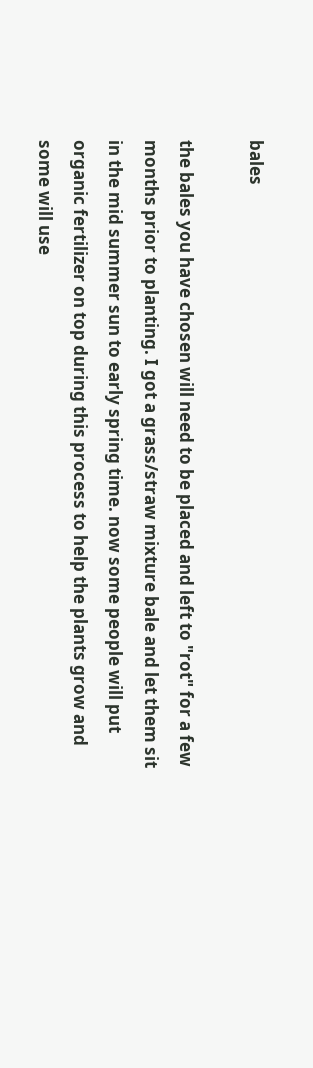bales

the bales you have chosen will need to be placed and left to "rot" for a few months prior to planting. I got a grass/straw mixture bale and let them sit in the mid summer sun to early spring time. now some people will put organic fertilizer on top during this process to help the plants grow and some will use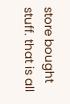store bought stuff. that is all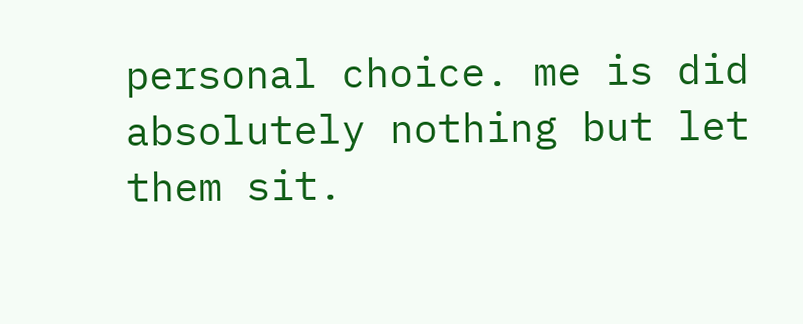personal choice. me is did absolutely nothing but let them sit.